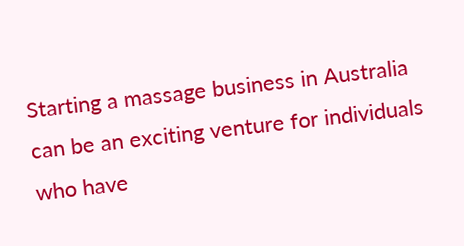Starting a massage business in Australia can be an exciting venture for individuals who have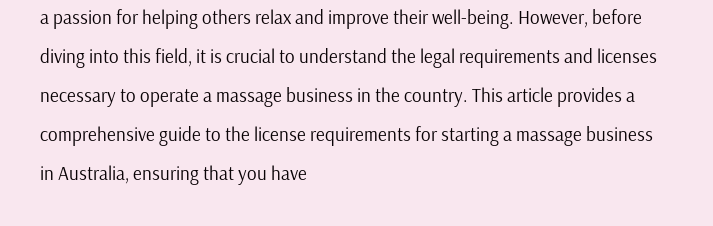a passion for helping others relax and improve their well-being. However, before diving into this field, it is crucial to understand the legal requirements and licenses necessary to operate a massage business in the country. This article provides a comprehensive guide to the license requirements for starting a massage business in Australia, ensuring that you have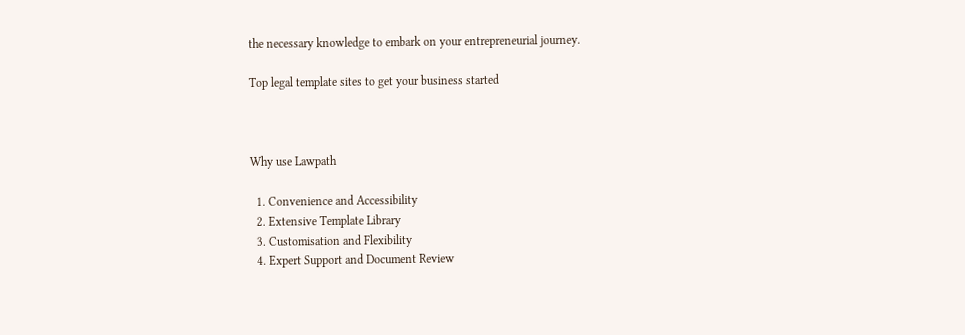the necessary knowledge to embark on your entrepreneurial journey.

Top legal template sites to get your business started



Why use Lawpath

  1. Convenience and Accessibility
  2. Extensive Template Library
  3. Customisation and Flexibility
  4. Expert Support and Document Review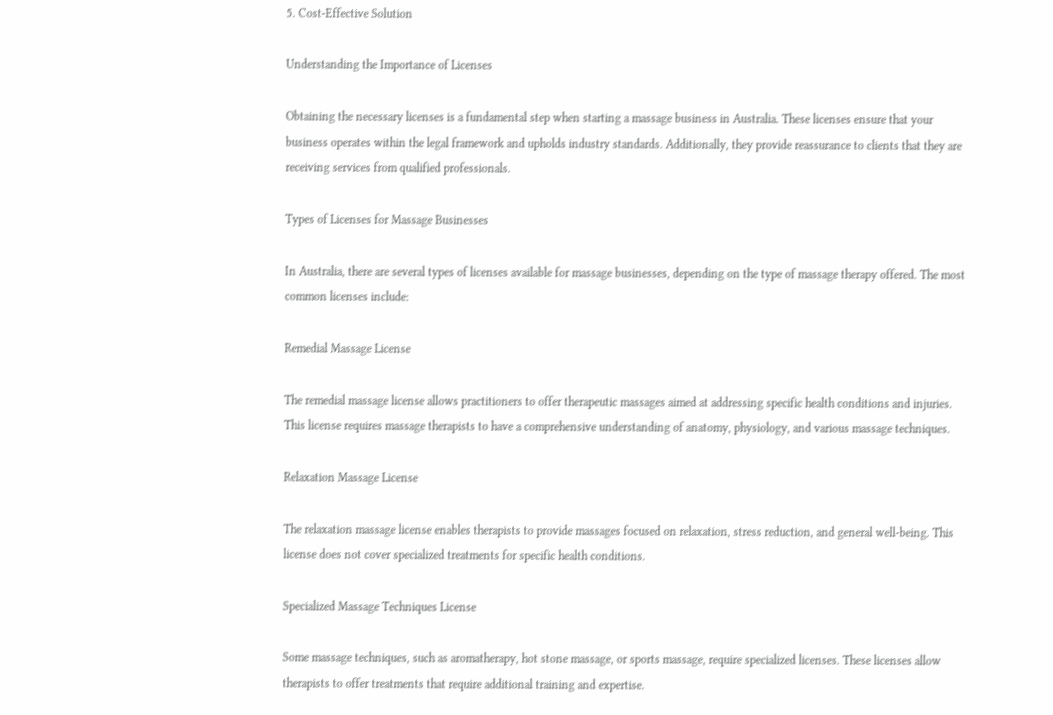5. Cost-Effective Solution

Understanding the Importance of Licenses

Obtaining the necessary licenses is a fundamental step when starting a massage business in Australia. These licenses ensure that your business operates within the legal framework and upholds industry standards. Additionally, they provide reassurance to clients that they are receiving services from qualified professionals.

Types of Licenses for Massage Businesses

In Australia, there are several types of licenses available for massage businesses, depending on the type of massage therapy offered. The most common licenses include:

Remedial Massage License

The remedial massage license allows practitioners to offer therapeutic massages aimed at addressing specific health conditions and injuries. This license requires massage therapists to have a comprehensive understanding of anatomy, physiology, and various massage techniques.

Relaxation Massage License

The relaxation massage license enables therapists to provide massages focused on relaxation, stress reduction, and general well-being. This license does not cover specialized treatments for specific health conditions.

Specialized Massage Techniques License

Some massage techniques, such as aromatherapy, hot stone massage, or sports massage, require specialized licenses. These licenses allow therapists to offer treatments that require additional training and expertise.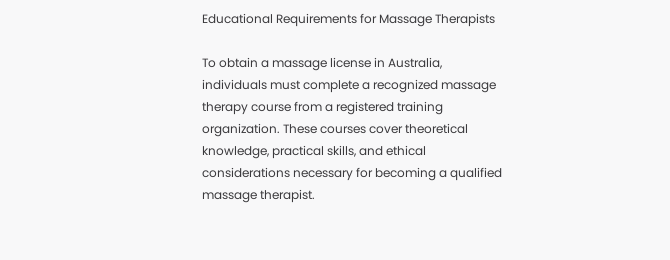Educational Requirements for Massage Therapists

To obtain a massage license in Australia, individuals must complete a recognized massage therapy course from a registered training organization. These courses cover theoretical knowledge, practical skills, and ethical considerations necessary for becoming a qualified massage therapist.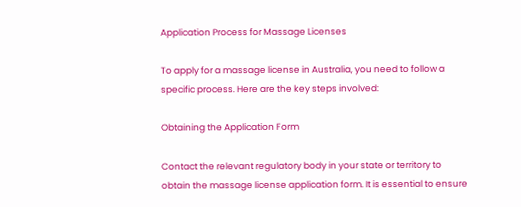Application Process for Massage Licenses

To apply for a massage license in Australia, you need to follow a specific process. Here are the key steps involved:

Obtaining the Application Form

Contact the relevant regulatory body in your state or territory to obtain the massage license application form. It is essential to ensure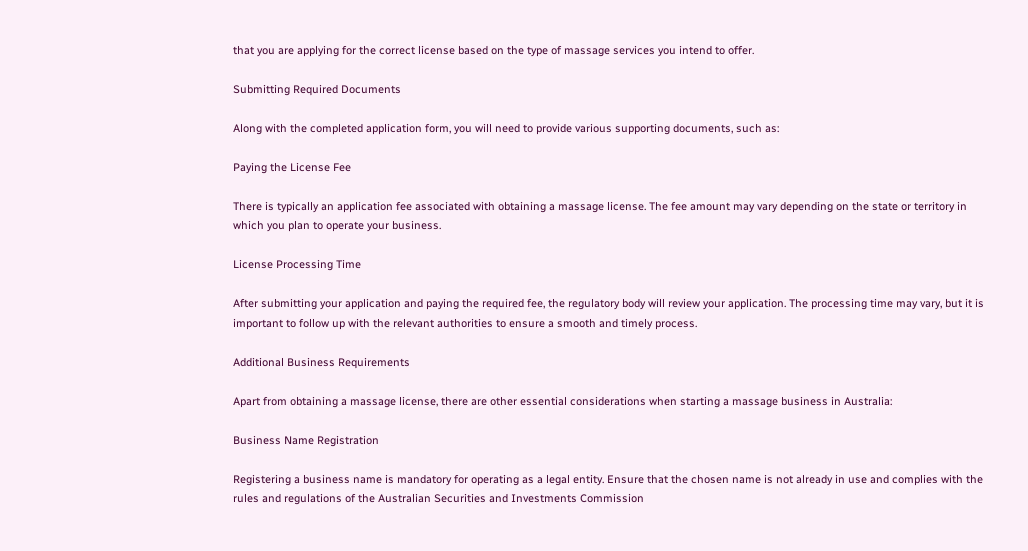that you are applying for the correct license based on the type of massage services you intend to offer.

Submitting Required Documents

Along with the completed application form, you will need to provide various supporting documents, such as:

Paying the License Fee

There is typically an application fee associated with obtaining a massage license. The fee amount may vary depending on the state or territory in which you plan to operate your business.

License Processing Time

After submitting your application and paying the required fee, the regulatory body will review your application. The processing time may vary, but it is important to follow up with the relevant authorities to ensure a smooth and timely process.

Additional Business Requirements

Apart from obtaining a massage license, there are other essential considerations when starting a massage business in Australia:

Business Name Registration

Registering a business name is mandatory for operating as a legal entity. Ensure that the chosen name is not already in use and complies with the rules and regulations of the Australian Securities and Investments Commission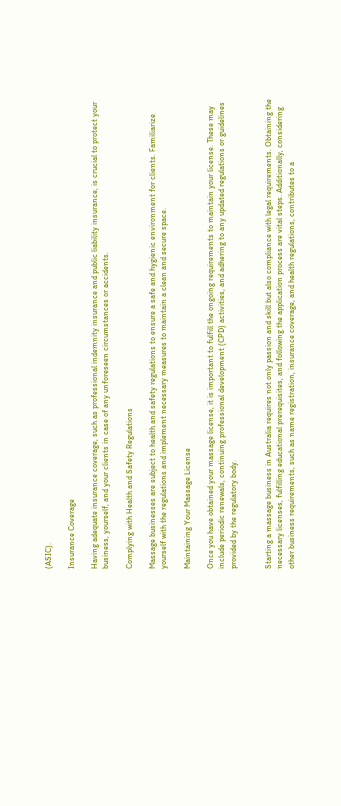(ASIC).

Insurance Coverage

Having adequate insurance coverage, such as professional indemnity insurance and public liability insurance, is crucial to protect your business, yourself, and your clients in case of any unforeseen circumstances or accidents.

Complying with Health and Safety Regulations

Massage businesses are subject to health and safety regulations to ensure a safe and hygienic environment for clients. Familiarize yourself with the regulations and implement necessary measures to maintain a clean and secure space.

Maintaining Your Massage License

Once you have obtained your massage license, it is important to fulfill the ongoing requirements to maintain your license. These may include periodic renewals, continuing professional development (CPD) activities, and adhering to any updated regulations or guidelines provided by the regulatory body.


Starting a massage business in Australia requires not only passion and skill but also compliance with legal requirements. Obtaining the necessary licenses, fulfilling educational prerequisites, and following the application process are vital steps. Additionally, considering other business requirements, such as name registration, insurance coverage, and health regulations, contributes to a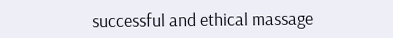successful and ethical massage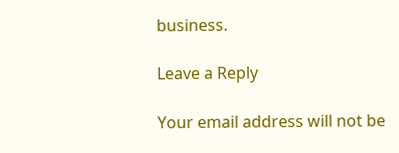business.

Leave a Reply

Your email address will not be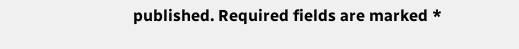published. Required fields are marked *